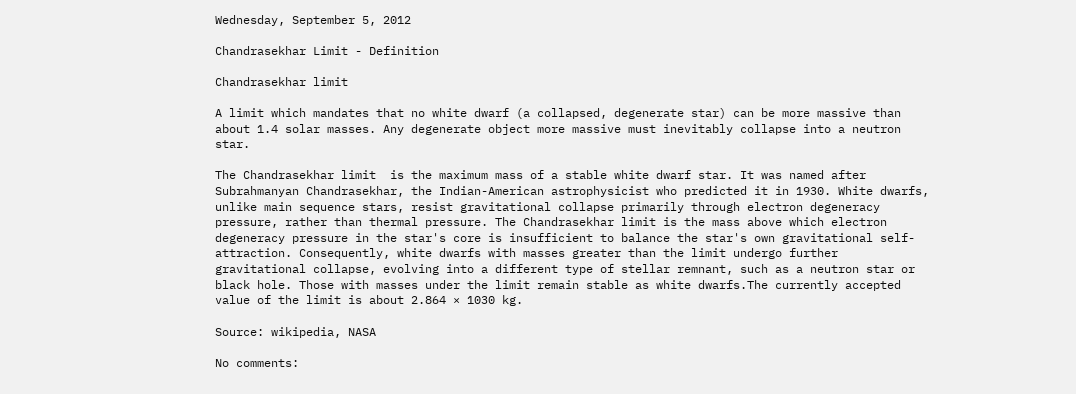Wednesday, September 5, 2012

Chandrasekhar Limit - Definition

Chandrasekhar limit

A limit which mandates that no white dwarf (a collapsed, degenerate star) can be more massive than about 1.4 solar masses. Any degenerate object more massive must inevitably collapse into a neutron star.

The Chandrasekhar limit  is the maximum mass of a stable white dwarf star. It was named after Subrahmanyan Chandrasekhar, the Indian-American astrophysicist who predicted it in 1930. White dwarfs, unlike main sequence stars, resist gravitational collapse primarily through electron degeneracy pressure, rather than thermal pressure. The Chandrasekhar limit is the mass above which electron degeneracy pressure in the star's core is insufficient to balance the star's own gravitational self-attraction. Consequently, white dwarfs with masses greater than the limit undergo further gravitational collapse, evolving into a different type of stellar remnant, such as a neutron star or black hole. Those with masses under the limit remain stable as white dwarfs.The currently accepted value of the limit is about 2.864 × 1030 kg.

Source: wikipedia, NASA

No comments: